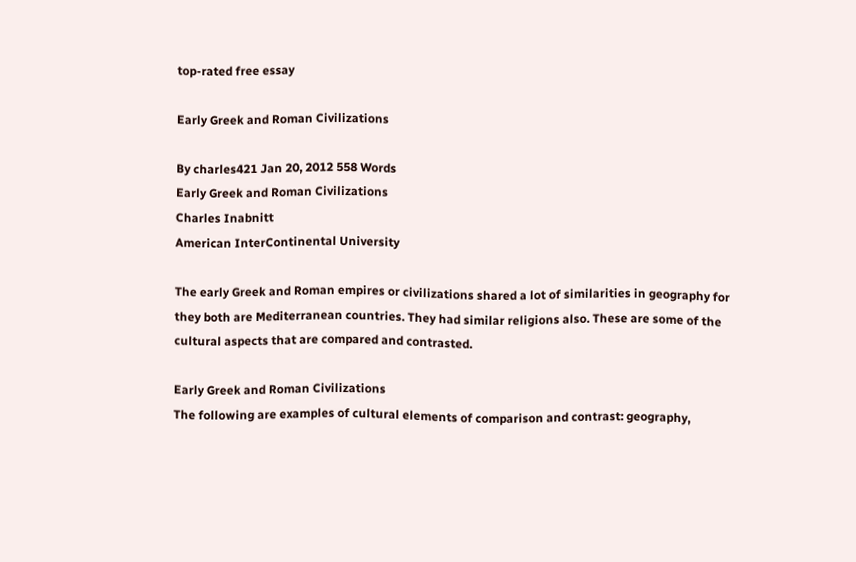top-rated free essay

Early Greek and Roman Civilizations

By charles421 Jan 20, 2012 558 Words
Early Greek and Roman Civilizations
Charles Inabnitt
American InterContinental University

The early Greek and Roman empires or civilizations shared a lot of similarities in geography for they both are Mediterranean countries. They had similar religions also. These are some of the cultural aspects that are compared and contrasted.

Early Greek and Roman Civilizations
The following are examples of cultural elements of comparison and contrast: geography,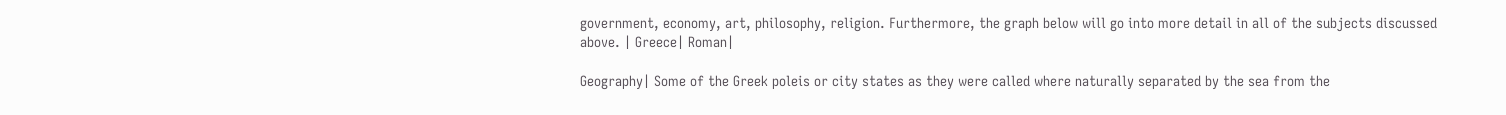government, economy, art, philosophy, religion. Furthermore, the graph below will go into more detail in all of the subjects discussed above. | Greece| Roman|

Geography| Some of the Greek poleis or city states as they were called where naturally separated by the sea from the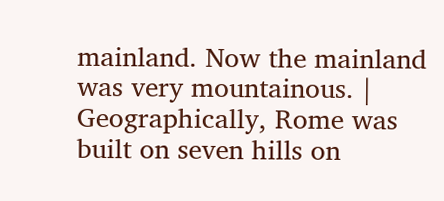mainland. Now the mainland was very mountainous. | Geographically, Rome was built on seven hills on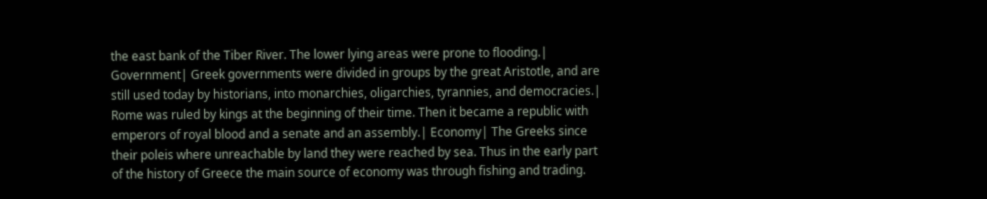the east bank of the Tiber River. The lower lying areas were prone to flooding.| Government| Greek governments were divided in groups by the great Aristotle, and are still used today by historians, into monarchies, oligarchies, tyrannies, and democracies.| Rome was ruled by kings at the beginning of their time. Then it became a republic with emperors of royal blood and a senate and an assembly.| Economy| The Greeks since their poleis where unreachable by land they were reached by sea. Thus in the early part of the history of Greece the main source of economy was through fishing and trading.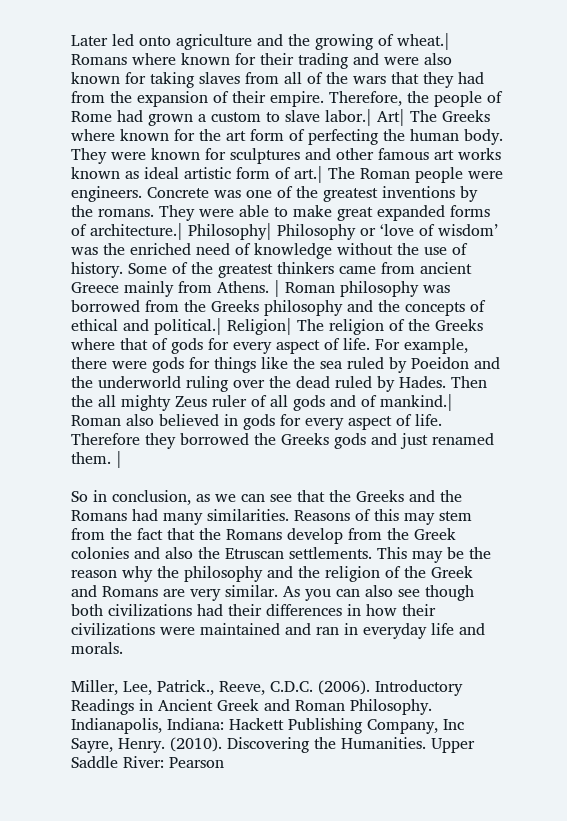Later led onto agriculture and the growing of wheat.| Romans where known for their trading and were also known for taking slaves from all of the wars that they had from the expansion of their empire. Therefore, the people of Rome had grown a custom to slave labor.| Art| The Greeks where known for the art form of perfecting the human body. They were known for sculptures and other famous art works known as ideal artistic form of art.| The Roman people were engineers. Concrete was one of the greatest inventions by the romans. They were able to make great expanded forms of architecture.| Philosophy| Philosophy or ‘love of wisdom’ was the enriched need of knowledge without the use of history. Some of the greatest thinkers came from ancient Greece mainly from Athens. | Roman philosophy was borrowed from the Greeks philosophy and the concepts of ethical and political.| Religion| The religion of the Greeks where that of gods for every aspect of life. For example, there were gods for things like the sea ruled by Poeidon and the underworld ruling over the dead ruled by Hades. Then the all mighty Zeus ruler of all gods and of mankind.| Roman also believed in gods for every aspect of life. Therefore they borrowed the Greeks gods and just renamed them. |

So in conclusion, as we can see that the Greeks and the Romans had many similarities. Reasons of this may stem from the fact that the Romans develop from the Greek colonies and also the Etruscan settlements. This may be the reason why the philosophy and the religion of the Greek and Romans are very similar. As you can also see though both civilizations had their differences in how their civilizations were maintained and ran in everyday life and morals.

Miller, Lee, Patrick., Reeve, C.D.C. (2006). Introductory Readings in Ancient Greek and Roman Philosophy. Indianapolis, Indiana: Hackett Publishing Company, Inc Sayre, Henry. (2010). Discovering the Humanities. Upper Saddle River: Pearson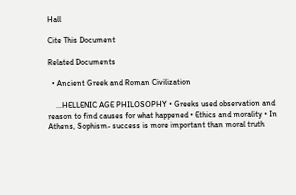Hall

Cite This Document

Related Documents

  • Ancient Greek and Roman Civilization

    ...HELLENIC AGE PHILOSOPHY • Greeks used observation and reason to find causes for what happened • Ethics and morality • In Athens, Sophism- success is more important than moral truth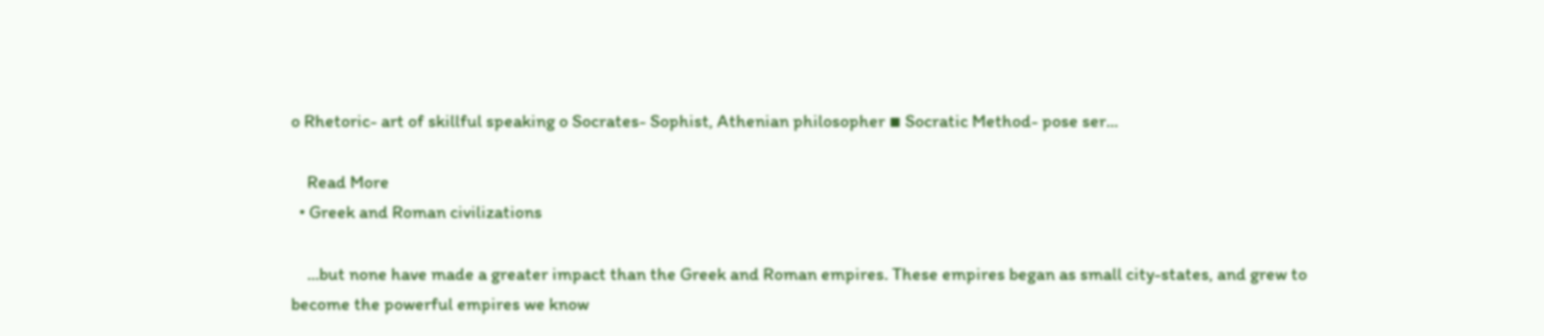o Rhetoric- art of skillful speaking o Socrates- Sophist, Athenian philosopher ▪ Socratic Method- pose ser...

    Read More
  • Greek and Roman civilizations

    ...but none have made a greater impact than the Greek and Roman empires. These empires began as small city-states, and grew to become the powerful empires we know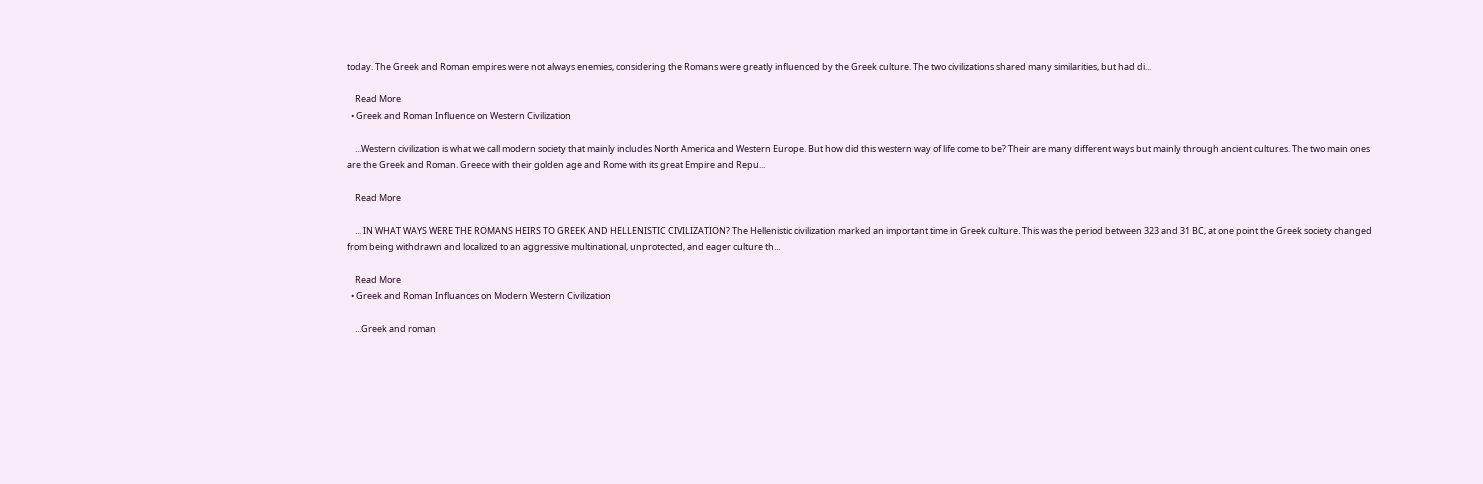today. The Greek and Roman empires were not always enemies, considering the Romans were greatly influenced by the Greek culture. The two civilizations shared many similarities, but had di...

    Read More
  • Greek and Roman Influence on Western Civilization

    ...Western civilization is what we call modern society that mainly includes North America and Western Europe. But how did this western way of life come to be? Their are many different ways but mainly through ancient cultures. The two main ones are the Greek and Roman. Greece with their golden age and Rome with its great Empire and Repu...

    Read More

    ... IN WHAT WAYS WERE THE ROMANS HEIRS TO GREEK AND HELLENISTIC CIVILIZATION? The Hellenistic civilization marked an important time in Greek culture. This was the period between 323 and 31 BC, at one point the Greek society changed from being withdrawn and localized to an aggressive multinational, unprotected, and eager culture th...

    Read More
  • Greek and Roman Influances on Modern Western Civilization

    ...Greek and roman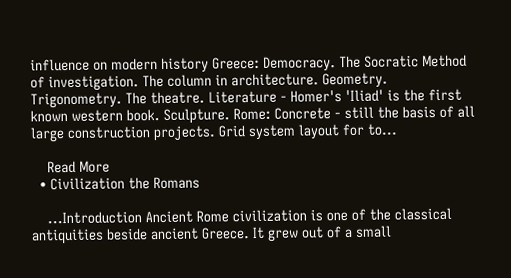influence on modern history Greece: Democracy. The Socratic Method of investigation. The column in architecture. Geometry. Trigonometry. The theatre. Literature - Homer's 'Iliad' is the first known western book. Sculpture. Rome: Concrete - still the basis of all large construction projects. Grid system layout for to...

    Read More
  • Civilization the Romans

    ...Introduction Ancient Rome civilization is one of the classical antiquities beside ancient Greece. It grew out of a small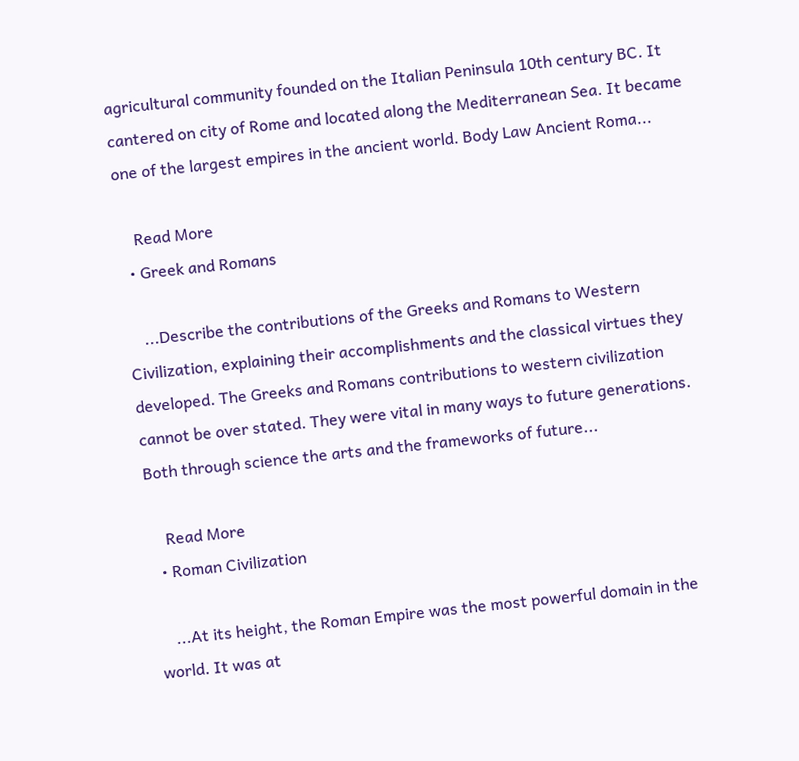agricultural community founded on the Italian Peninsula 10th century BC. It cantered on city of Rome and located along the Mediterranean Sea. It became one of the largest empires in the ancient world. Body Law Ancient Roma...

    Read More
  • Greek and Romans

    ...Describe the contributions of the Greeks and Romans to Western Civilization, explaining their accomplishments and the classical virtues they developed. The Greeks and Romans contributions to western civilization cannot be over stated. They were vital in many ways to future generations. Both through science the arts and the frameworks of future...

    Read More
  • Roman Civilization

    ...At its height, the Roman Empire was the most powerful domain in the world. It was at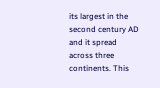its largest in the second century AD and it spread across three continents. This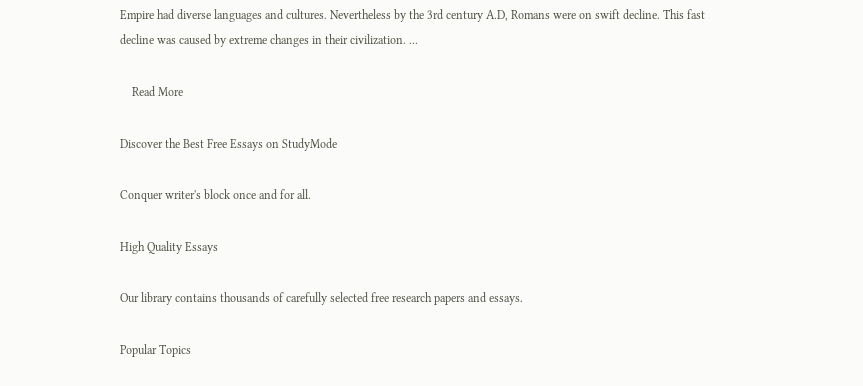Empire had diverse languages and cultures. Nevertheless by the 3rd century A.D, Romans were on swift decline. This fast decline was caused by extreme changes in their civilization. ...

    Read More

Discover the Best Free Essays on StudyMode

Conquer writer's block once and for all.

High Quality Essays

Our library contains thousands of carefully selected free research papers and essays.

Popular Topics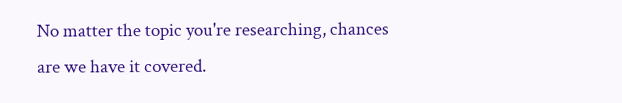No matter the topic you're researching, chances are we have it covered.